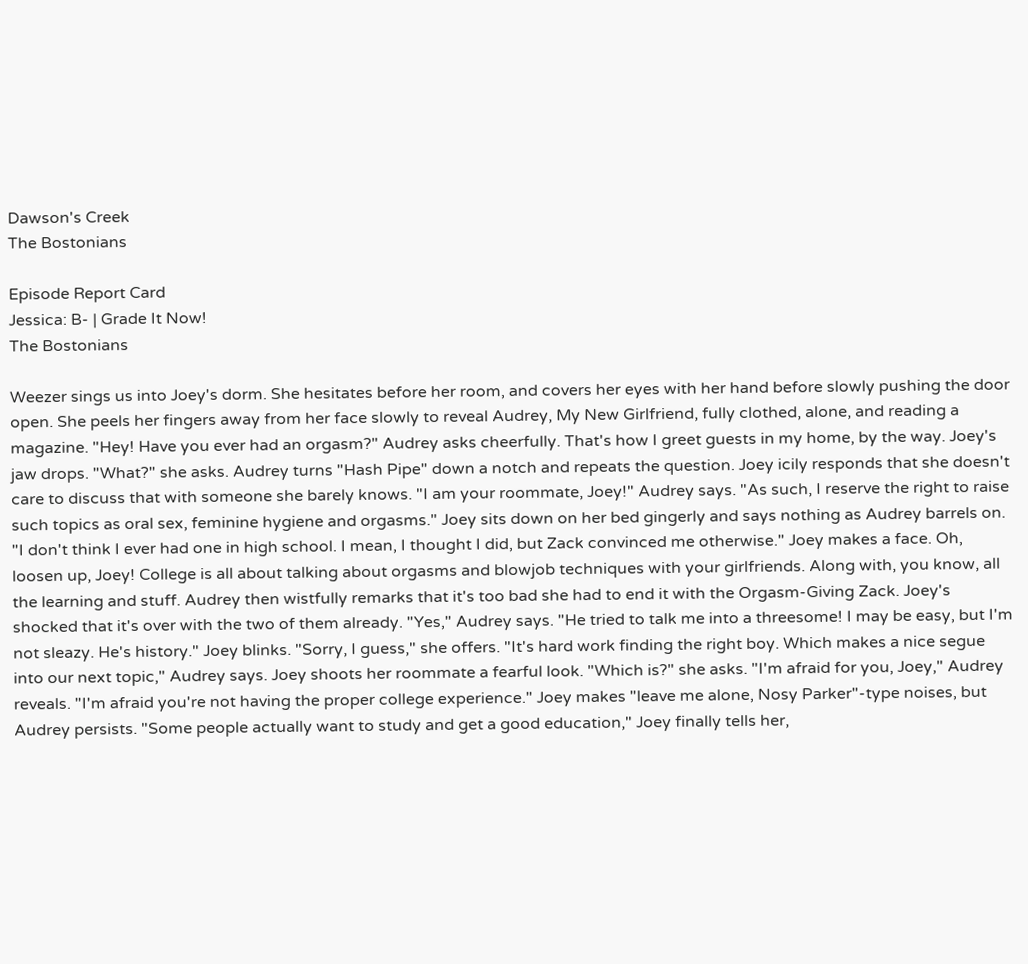Dawson's Creek
The Bostonians

Episode Report Card
Jessica: B- | Grade It Now!
The Bostonians

Weezer sings us into Joey's dorm. She hesitates before her room, and covers her eyes with her hand before slowly pushing the door open. She peels her fingers away from her face slowly to reveal Audrey, My New Girlfriend, fully clothed, alone, and reading a magazine. "Hey! Have you ever had an orgasm?" Audrey asks cheerfully. That's how I greet guests in my home, by the way. Joey's jaw drops. "What?" she asks. Audrey turns "Hash Pipe" down a notch and repeats the question. Joey icily responds that she doesn't care to discuss that with someone she barely knows. "I am your roommate, Joey!" Audrey says. "As such, I reserve the right to raise such topics as oral sex, feminine hygiene and orgasms." Joey sits down on her bed gingerly and says nothing as Audrey barrels on. "I don't think I ever had one in high school. I mean, I thought I did, but Zack convinced me otherwise." Joey makes a face. Oh, loosen up, Joey! College is all about talking about orgasms and blowjob techniques with your girlfriends. Along with, you know, all the learning and stuff. Audrey then wistfully remarks that it's too bad she had to end it with the Orgasm-Giving Zack. Joey's shocked that it's over with the two of them already. "Yes," Audrey says. "He tried to talk me into a threesome! I may be easy, but I'm not sleazy. He's history." Joey blinks. "Sorry, I guess," she offers. "It's hard work finding the right boy. Which makes a nice segue into our next topic," Audrey says. Joey shoots her roommate a fearful look. "Which is?" she asks. "I'm afraid for you, Joey," Audrey reveals. "I'm afraid you're not having the proper college experience." Joey makes "leave me alone, Nosy Parker"-type noises, but Audrey persists. "Some people actually want to study and get a good education," Joey finally tells her,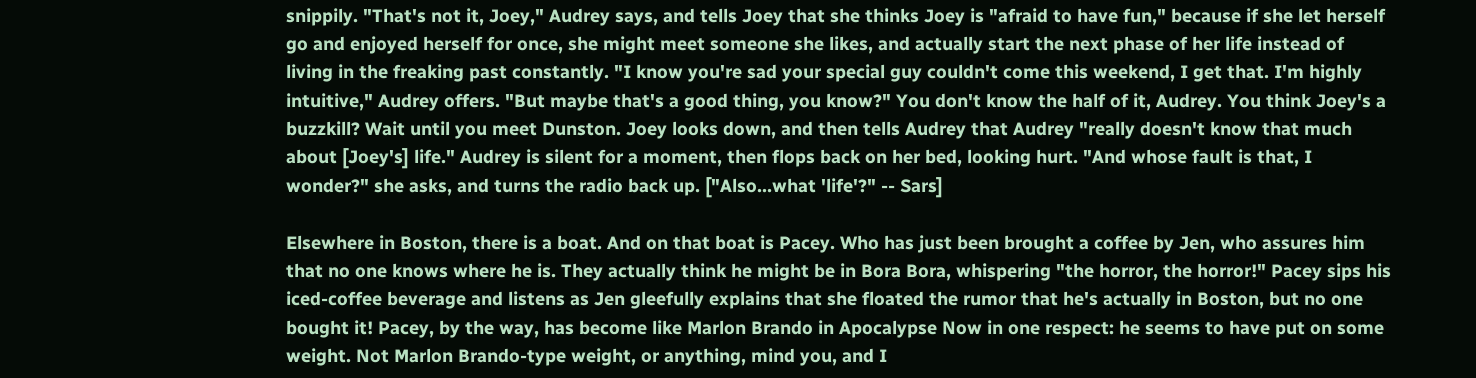snippily. "That's not it, Joey," Audrey says, and tells Joey that she thinks Joey is "afraid to have fun," because if she let herself go and enjoyed herself for once, she might meet someone she likes, and actually start the next phase of her life instead of living in the freaking past constantly. "I know you're sad your special guy couldn't come this weekend, I get that. I'm highly intuitive," Audrey offers. "But maybe that's a good thing, you know?" You don't know the half of it, Audrey. You think Joey's a buzzkill? Wait until you meet Dunston. Joey looks down, and then tells Audrey that Audrey "really doesn't know that much about [Joey's] life." Audrey is silent for a moment, then flops back on her bed, looking hurt. "And whose fault is that, I wonder?" she asks, and turns the radio back up. ["Also…what 'life'?" -- Sars]

Elsewhere in Boston, there is a boat. And on that boat is Pacey. Who has just been brought a coffee by Jen, who assures him that no one knows where he is. They actually think he might be in Bora Bora, whispering "the horror, the horror!" Pacey sips his iced-coffee beverage and listens as Jen gleefully explains that she floated the rumor that he's actually in Boston, but no one bought it! Pacey, by the way, has become like Marlon Brando in Apocalypse Now in one respect: he seems to have put on some weight. Not Marlon Brando-type weight, or anything, mind you, and I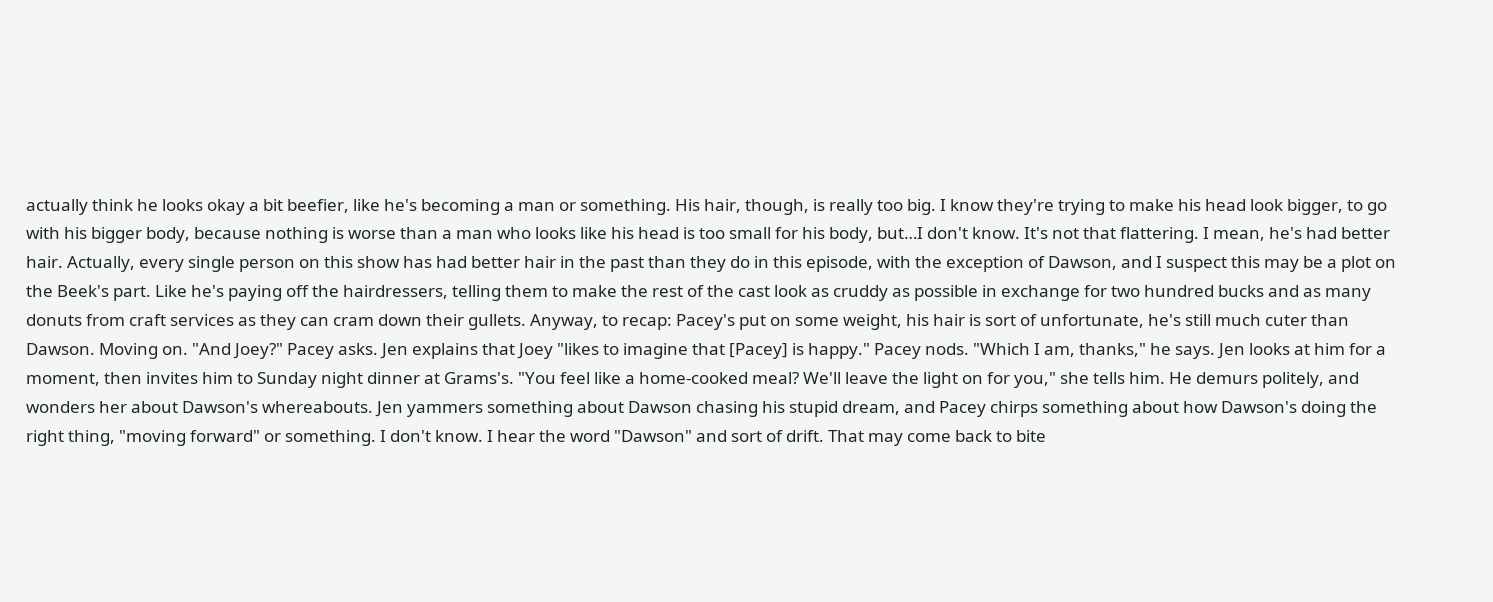actually think he looks okay a bit beefier, like he's becoming a man or something. His hair, though, is really too big. I know they're trying to make his head look bigger, to go with his bigger body, because nothing is worse than a man who looks like his head is too small for his body, but…I don't know. It's not that flattering. I mean, he's had better hair. Actually, every single person on this show has had better hair in the past than they do in this episode, with the exception of Dawson, and I suspect this may be a plot on the Beek's part. Like he's paying off the hairdressers, telling them to make the rest of the cast look as cruddy as possible in exchange for two hundred bucks and as many donuts from craft services as they can cram down their gullets. Anyway, to recap: Pacey's put on some weight, his hair is sort of unfortunate, he's still much cuter than Dawson. Moving on. "And Joey?" Pacey asks. Jen explains that Joey "likes to imagine that [Pacey] is happy." Pacey nods. "Which I am, thanks," he says. Jen looks at him for a moment, then invites him to Sunday night dinner at Grams's. "You feel like a home-cooked meal? We'll leave the light on for you," she tells him. He demurs politely, and wonders her about Dawson's whereabouts. Jen yammers something about Dawson chasing his stupid dream, and Pacey chirps something about how Dawson's doing the right thing, "moving forward" or something. I don't know. I hear the word "Dawson" and sort of drift. That may come back to bite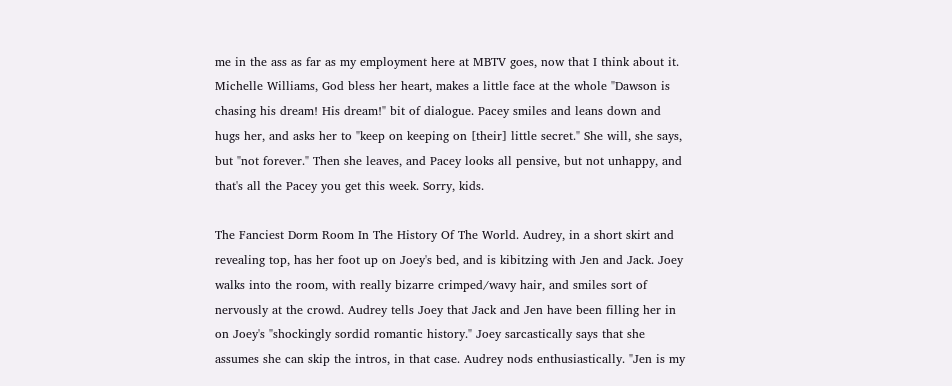me in the ass as far as my employment here at MBTV goes, now that I think about it. Michelle Williams, God bless her heart, makes a little face at the whole "Dawson is chasing his dream! His dream!" bit of dialogue. Pacey smiles and leans down and hugs her, and asks her to "keep on keeping on [their] little secret." She will, she says, but "not forever." Then she leaves, and Pacey looks all pensive, but not unhappy, and that's all the Pacey you get this week. Sorry, kids.

The Fanciest Dorm Room In The History Of The World. Audrey, in a short skirt and revealing top, has her foot up on Joey's bed, and is kibitzing with Jen and Jack. Joey walks into the room, with really bizarre crimped/wavy hair, and smiles sort of nervously at the crowd. Audrey tells Joey that Jack and Jen have been filling her in on Joey's "shockingly sordid romantic history." Joey sarcastically says that she assumes she can skip the intros, in that case. Audrey nods enthusiastically. "Jen is my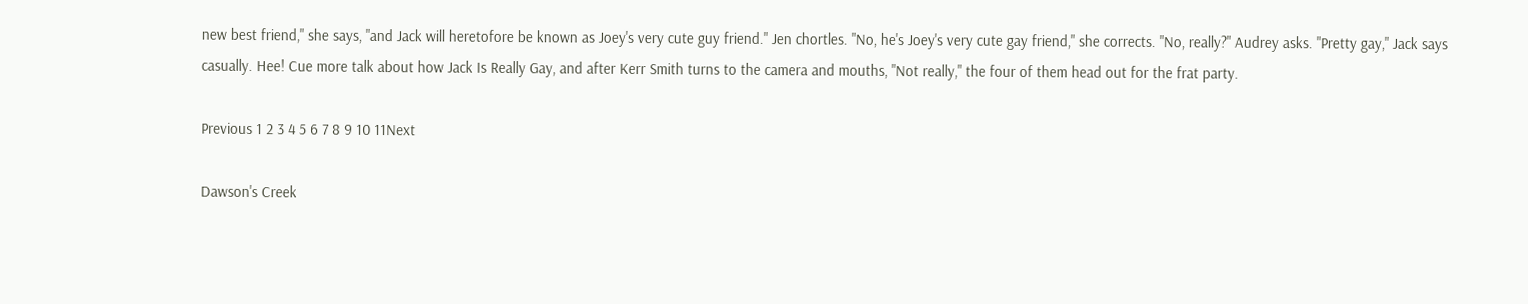new best friend," she says, "and Jack will heretofore be known as Joey's very cute guy friend." Jen chortles. "No, he's Joey's very cute gay friend," she corrects. "No, really?" Audrey asks. "Pretty gay," Jack says casually. Hee! Cue more talk about how Jack Is Really Gay, and after Kerr Smith turns to the camera and mouths, "Not really," the four of them head out for the frat party.

Previous 1 2 3 4 5 6 7 8 9 10 11Next

Dawson's Creek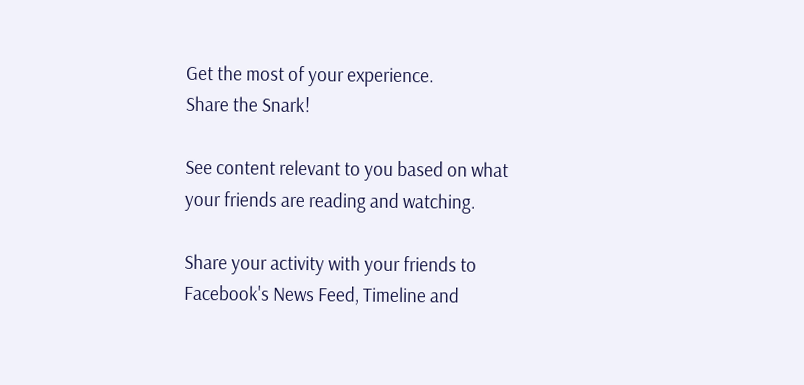Get the most of your experience.
Share the Snark!

See content relevant to you based on what your friends are reading and watching.

Share your activity with your friends to Facebook's News Feed, Timeline and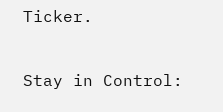Ticker.

Stay in Control: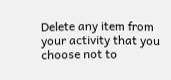Delete any item from your activity that you choose not to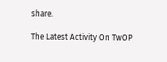share.

The Latest Activity On TwOP